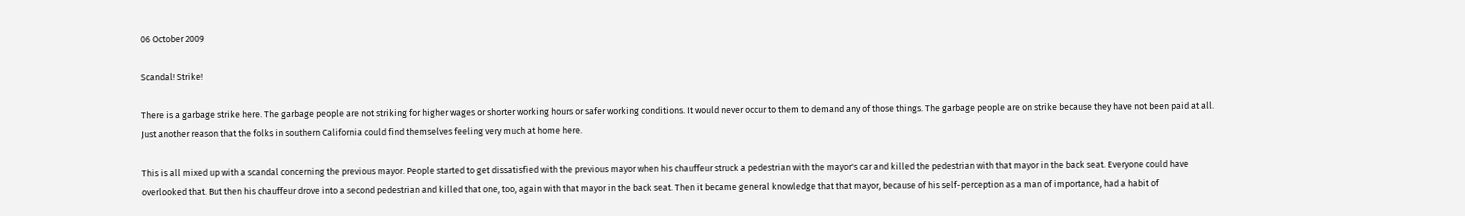06 October 2009

Scandal! Strike!

There is a garbage strike here. The garbage people are not striking for higher wages or shorter working hours or safer working conditions. It would never occur to them to demand any of those things. The garbage people are on strike because they have not been paid at all. Just another reason that the folks in southern California could find themselves feeling very much at home here.

This is all mixed up with a scandal concerning the previous mayor. People started to get dissatisfied with the previous mayor when his chauffeur struck a pedestrian with the mayor's car and killed the pedestrian with that mayor in the back seat. Everyone could have overlooked that. But then his chauffeur drove into a second pedestrian and killed that one, too, again with that mayor in the back seat. Then it became general knowledge that that mayor, because of his self-perception as a man of importance, had a habit of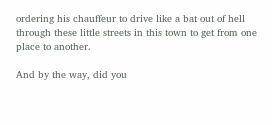ordering his chauffeur to drive like a bat out of hell through these little streets in this town to get from one place to another.

And by the way, did you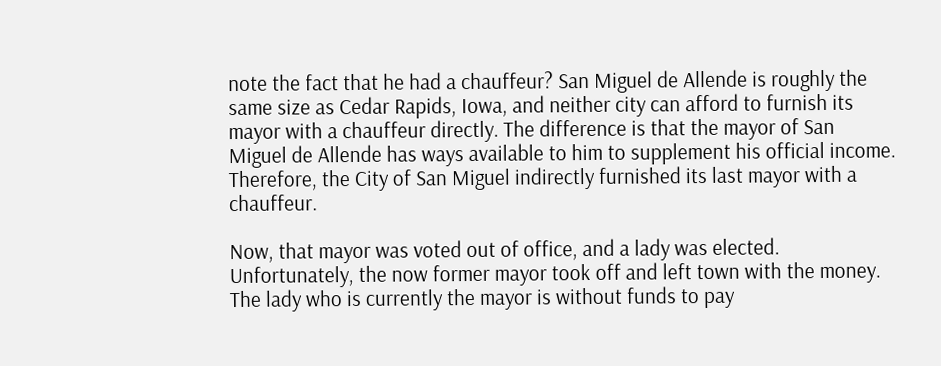note the fact that he had a chauffeur? San Miguel de Allende is roughly the same size as Cedar Rapids, Iowa, and neither city can afford to furnish its mayor with a chauffeur directly. The difference is that the mayor of San Miguel de Allende has ways available to him to supplement his official income. Therefore, the City of San Miguel indirectly furnished its last mayor with a chauffeur.

Now, that mayor was voted out of office, and a lady was elected. Unfortunately, the now former mayor took off and left town with the money. The lady who is currently the mayor is without funds to pay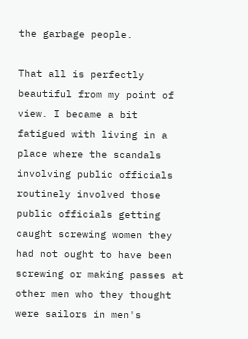the garbage people.

That all is perfectly beautiful from my point of view. I became a bit fatigued with living in a place where the scandals involving public officials routinely involved those public officials getting caught screwing women they had not ought to have been screwing or making passes at other men who they thought were sailors in men's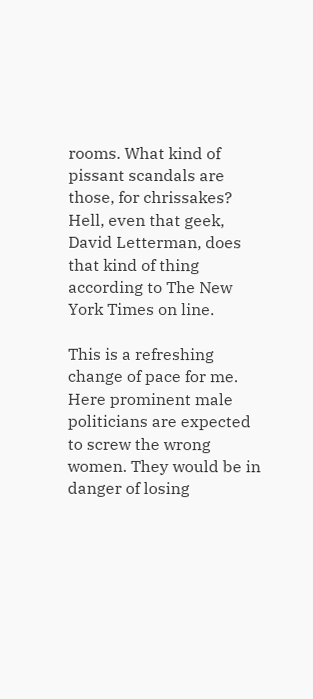rooms. What kind of pissant scandals are those, for chrissakes? Hell, even that geek, David Letterman, does that kind of thing according to The New York Times on line.

This is a refreshing change of pace for me. Here prominent male politicians are expected to screw the wrong women. They would be in danger of losing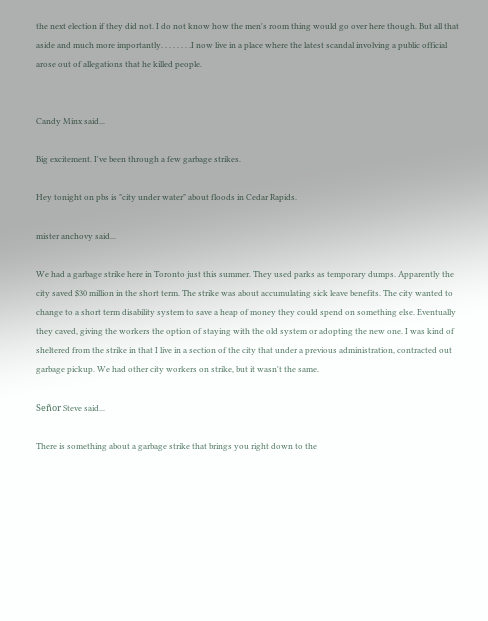the next election if they did not. I do not know how the men's room thing would go over here though. But all that aside and much more importantly. . . . . . . .I now live in a place where the latest scandal involving a public official arose out of allegations that he killed people.


Candy Minx said...

Big excitement. I've been through a few garbage strikes.

Hey tonight on pbs is "city under water" about floods in Cedar Rapids.

mister anchovy said...

We had a garbage strike here in Toronto just this summer. They used parks as temporary dumps. Apparently the city saved $30 million in the short term. The strike was about accumulating sick leave benefits. The city wanted to change to a short term disability system to save a heap of money they could spend on something else. Eventually they caved, giving the workers the option of staying with the old system or adopting the new one. I was kind of sheltered from the strike in that I live in a section of the city that under a previous administration, contracted out garbage pickup. We had other city workers on strike, but it wasn't the same.

Señor Steve said...

There is something about a garbage strike that brings you right down to the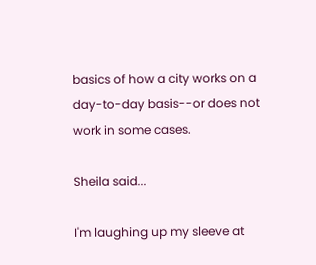basics of how a city works on a day-to-day basis--or does not work in some cases.

Sheila said...

I'm laughing up my sleeve at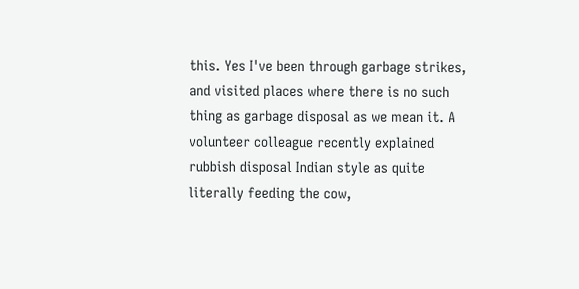this. Yes I've been through garbage strikes, and visited places where there is no such thing as garbage disposal as we mean it. A volunteer colleague recently explained rubbish disposal Indian style as quite literally feeding the cow,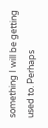something I will be getting used to. Perhaps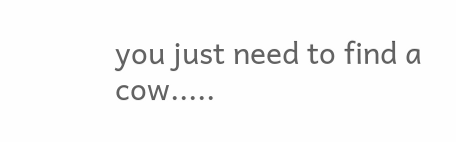you just need to find a cow.....